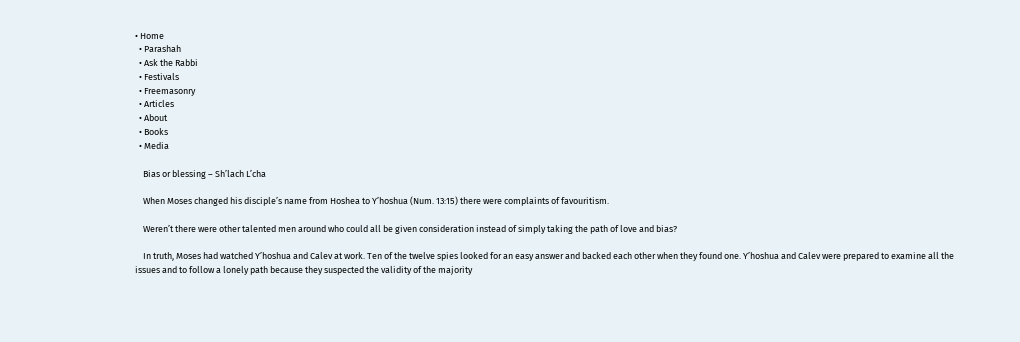• Home
  • Parashah
  • Ask the Rabbi
  • Festivals
  • Freemasonry
  • Articles
  • About
  • Books
  • Media

    Bias or blessing – Sh’lach L’cha

    When Moses changed his disciple’s name from Hoshea to Y’hoshua (Num. 13:15) there were complaints of favouritism.

    Weren’t there were other talented men around who could all be given consideration instead of simply taking the path of love and bias?

    In truth, Moses had watched Y’hoshua and Calev at work. Ten of the twelve spies looked for an easy answer and backed each other when they found one. Y’hoshua and Calev were prepared to examine all the issues and to follow a lonely path because they suspected the validity of the majority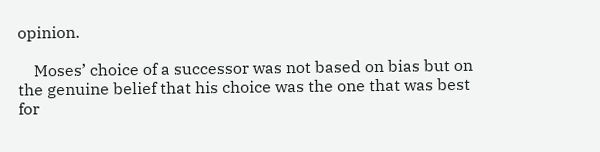opinion.

    Moses’ choice of a successor was not based on bias but on the genuine belief that his choice was the one that was best for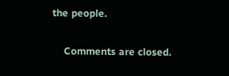the people.

    Comments are closed.